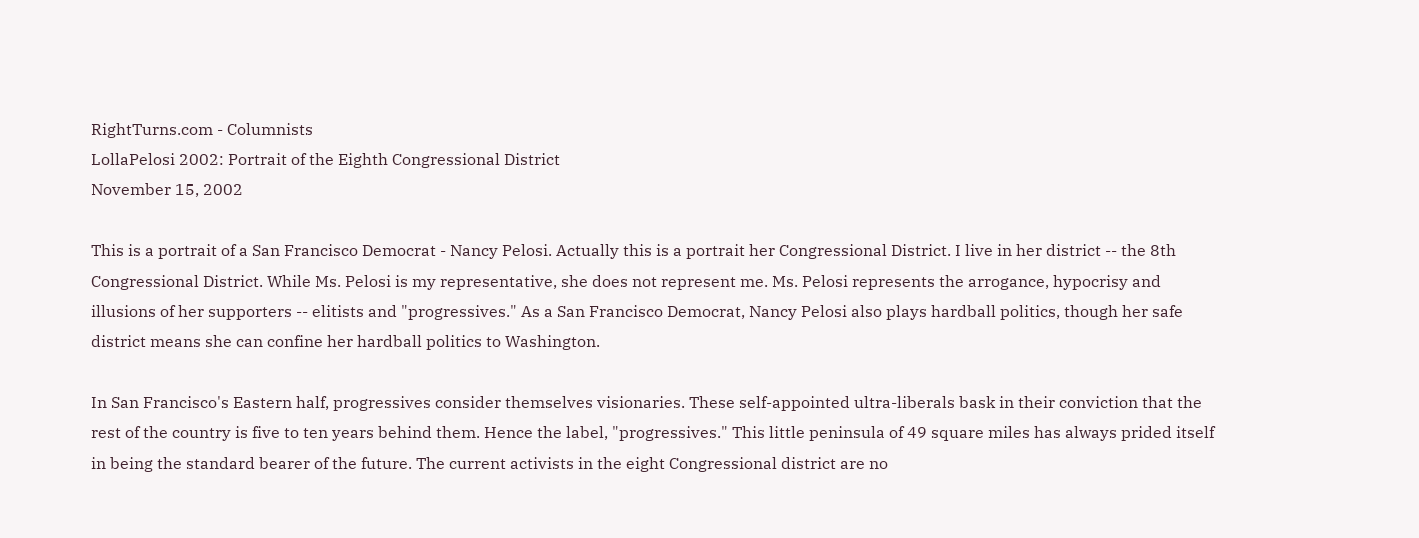RightTurns.com - Columnists
LollaPelosi 2002: Portrait of the Eighth Congressional District
November 15, 2002

This is a portrait of a San Francisco Democrat - Nancy Pelosi. Actually this is a portrait her Congressional District. I live in her district -- the 8th Congressional District. While Ms. Pelosi is my representative, she does not represent me. Ms. Pelosi represents the arrogance, hypocrisy and illusions of her supporters -- elitists and "progressives." As a San Francisco Democrat, Nancy Pelosi also plays hardball politics, though her safe district means she can confine her hardball politics to Washington.

In San Francisco's Eastern half, progressives consider themselves visionaries. These self-appointed ultra-liberals bask in their conviction that the rest of the country is five to ten years behind them. Hence the label, "progressives." This little peninsula of 49 square miles has always prided itself in being the standard bearer of the future. The current activists in the eight Congressional district are no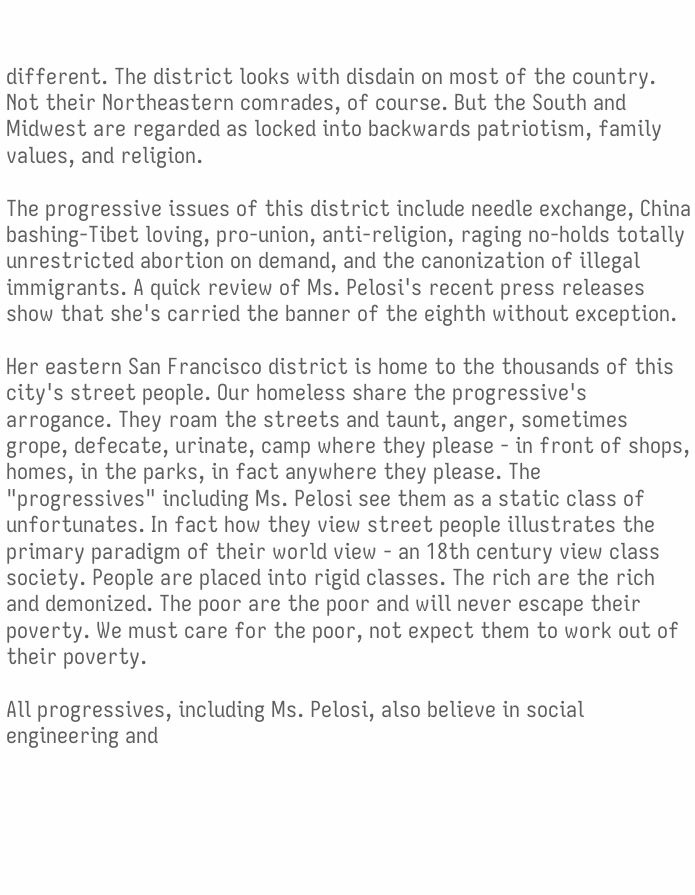different. The district looks with disdain on most of the country. Not their Northeastern comrades, of course. But the South and Midwest are regarded as locked into backwards patriotism, family values, and religion.

The progressive issues of this district include needle exchange, China bashing-Tibet loving, pro-union, anti-religion, raging no-holds totally unrestricted abortion on demand, and the canonization of illegal immigrants. A quick review of Ms. Pelosi's recent press releases show that she's carried the banner of the eighth without exception.

Her eastern San Francisco district is home to the thousands of this city's street people. Our homeless share the progressive's arrogance. They roam the streets and taunt, anger, sometimes grope, defecate, urinate, camp where they please - in front of shops, homes, in the parks, in fact anywhere they please. The "progressives" including Ms. Pelosi see them as a static class of unfortunates. In fact how they view street people illustrates the primary paradigm of their world view - an 18th century view class society. People are placed into rigid classes. The rich are the rich and demonized. The poor are the poor and will never escape their poverty. We must care for the poor, not expect them to work out of their poverty.

All progressives, including Ms. Pelosi, also believe in social engineering and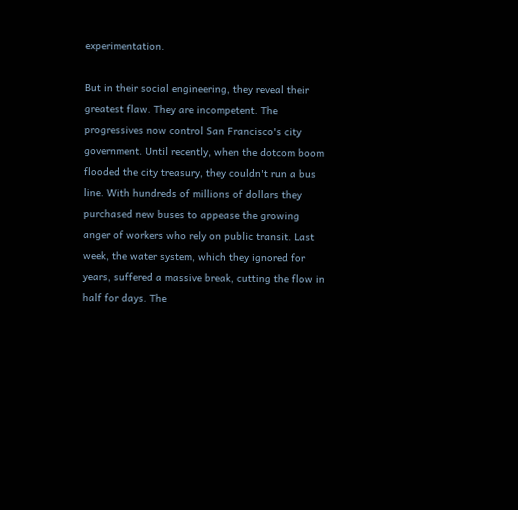experimentation.

But in their social engineering, they reveal their greatest flaw. They are incompetent. The progressives now control San Francisco's city government. Until recently, when the dotcom boom flooded the city treasury, they couldn't run a bus line. With hundreds of millions of dollars they purchased new buses to appease the growing anger of workers who rely on public transit. Last week, the water system, which they ignored for years, suffered a massive break, cutting the flow in half for days. The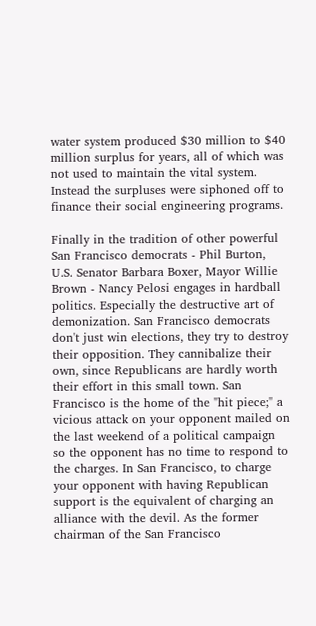water system produced $30 million to $40 million surplus for years, all of which was not used to maintain the vital system. Instead the surpluses were siphoned off to finance their social engineering programs.

Finally in the tradition of other powerful San Francisco democrats - Phil Burton, U.S. Senator Barbara Boxer, Mayor Willie Brown - Nancy Pelosi engages in hardball politics. Especially the destructive art of demonization. San Francisco democrats don't just win elections, they try to destroy their opposition. They cannibalize their own, since Republicans are hardly worth their effort in this small town. San Francisco is the home of the "hit piece;" a vicious attack on your opponent mailed on the last weekend of a political campaign so the opponent has no time to respond to the charges. In San Francisco, to charge your opponent with having Republican support is the equivalent of charging an alliance with the devil. As the former chairman of the San Francisco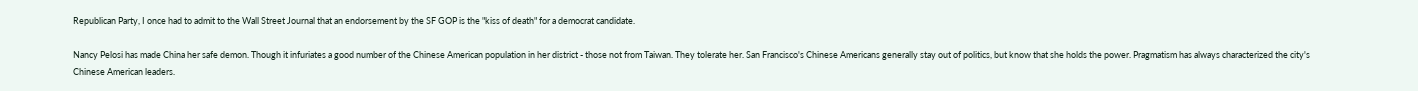Republican Party, I once had to admit to the Wall Street Journal that an endorsement by the SF GOP is the "kiss of death" for a democrat candidate.

Nancy Pelosi has made China her safe demon. Though it infuriates a good number of the Chinese American population in her district - those not from Taiwan. They tolerate her. San Francisco's Chinese Americans generally stay out of politics, but know that she holds the power. Pragmatism has always characterized the city's Chinese American leaders.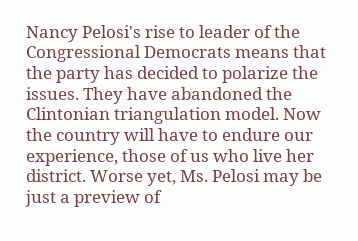Nancy Pelosi's rise to leader of the Congressional Democrats means that the party has decided to polarize the issues. They have abandoned the Clintonian triangulation model. Now the country will have to endure our experience, those of us who live her district. Worse yet, Ms. Pelosi may be just a preview of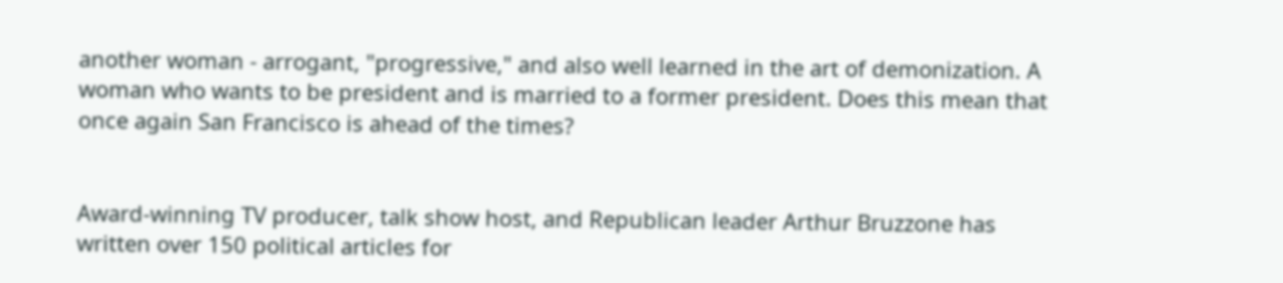another woman - arrogant, "progressive," and also well learned in the art of demonization. A woman who wants to be president and is married to a former president. Does this mean that once again San Francisco is ahead of the times?


Award-winning TV producer, talk show host, and Republican leader Arthur Bruzzone has written over 150 political articles for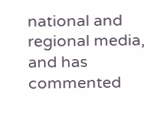national and regional media, and has commented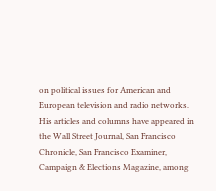on political issues for American and European television and radio networks.  His articles and columns have appeared in the Wall Street Journal, San Francisco Chronicle, San Francisco Examiner, Campaign & Elections Magazine, among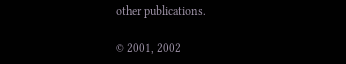other publications.

© 2001, 2002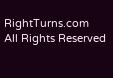RightTurns.com
All Rights Reserved